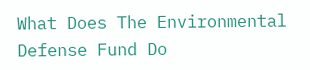What Does The Environmental Defense Fund Do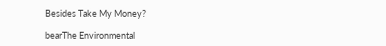Besides Take My Money?

bearThe Environmental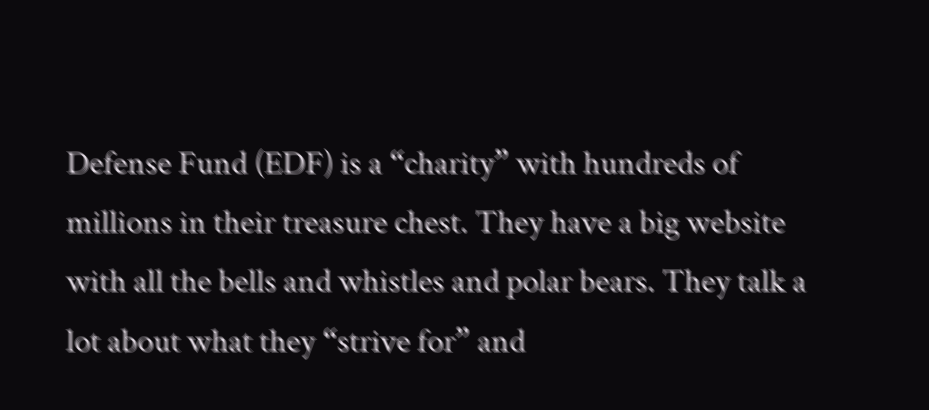Defense Fund (EDF) is a “charity” with hundreds of millions in their treasure chest. They have a big website with all the bells and whistles and polar bears. They talk a lot about what they “strive for” and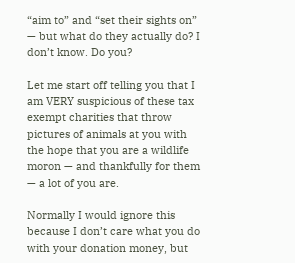“aim to” and “set their sights on” — but what do they actually do? I don’t know. Do you?

Let me start off telling you that I am VERY suspicious of these tax exempt charities that throw pictures of animals at you with the hope that you are a wildlife moron — and thankfully for them — a lot of you are.

Normally I would ignore this because I don’t care what you do with your donation money, but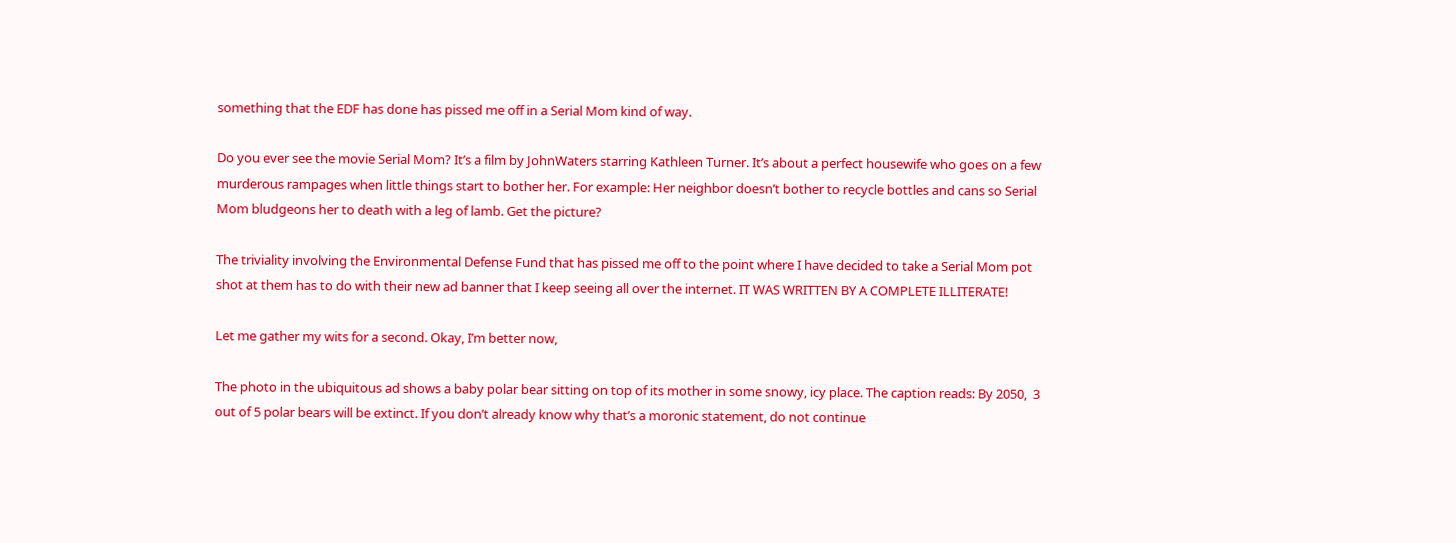something that the EDF has done has pissed me off in a Serial Mom kind of way.

Do you ever see the movie Serial Mom? It’s a film by JohnWaters starring Kathleen Turner. It’s about a perfect housewife who goes on a few murderous rampages when little things start to bother her. For example: Her neighbor doesn’t bother to recycle bottles and cans so Serial Mom bludgeons her to death with a leg of lamb. Get the picture?

The triviality involving the Environmental Defense Fund that has pissed me off to the point where I have decided to take a Serial Mom pot shot at them has to do with their new ad banner that I keep seeing all over the internet. IT WAS WRITTEN BY A COMPLETE ILLITERATE!

Let me gather my wits for a second. Okay, I’m better now,

The photo in the ubiquitous ad shows a baby polar bear sitting on top of its mother in some snowy, icy place. The caption reads: By 2050,  3 out of 5 polar bears will be extinct. If you don’t already know why that’s a moronic statement, do not continue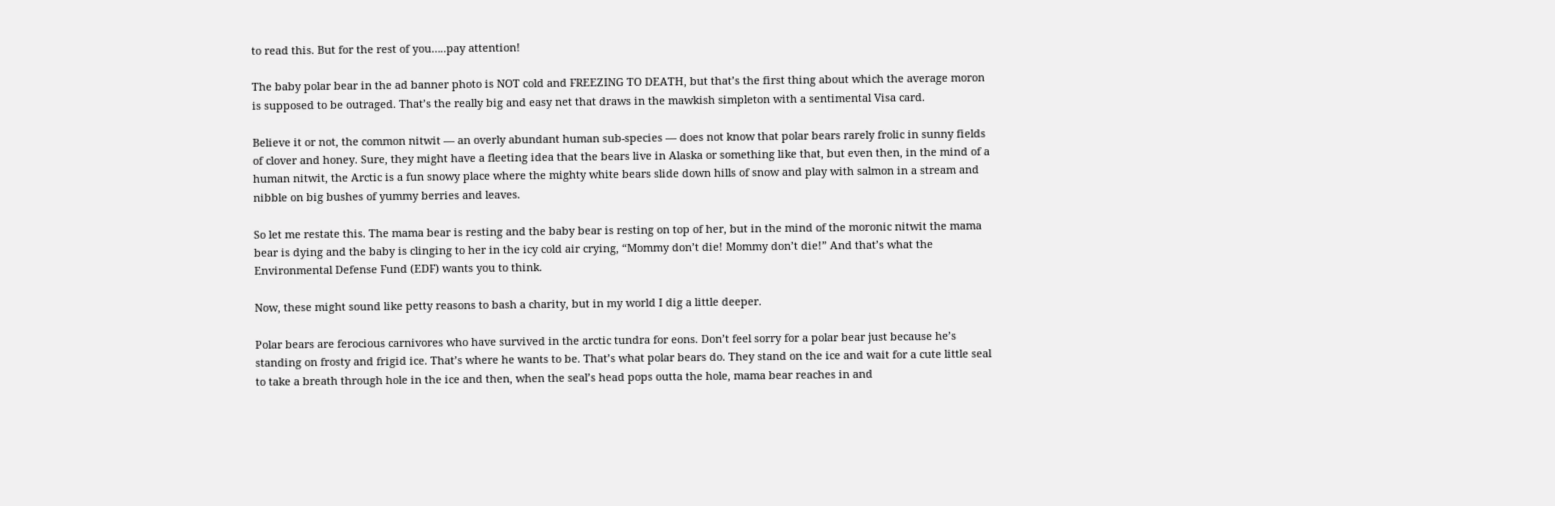to read this. But for the rest of you…..pay attention!

The baby polar bear in the ad banner photo is NOT cold and FREEZING TO DEATH, but that’s the first thing about which the average moron is supposed to be outraged. That’s the really big and easy net that draws in the mawkish simpleton with a sentimental Visa card.

Believe it or not, the common nitwit — an overly abundant human sub-species — does not know that polar bears rarely frolic in sunny fields of clover and honey. Sure, they might have a fleeting idea that the bears live in Alaska or something like that, but even then, in the mind of a human nitwit, the Arctic is a fun snowy place where the mighty white bears slide down hills of snow and play with salmon in a stream and nibble on big bushes of yummy berries and leaves.

So let me restate this. The mama bear is resting and the baby bear is resting on top of her, but in the mind of the moronic nitwit the mama bear is dying and the baby is clinging to her in the icy cold air crying, “Mommy don’t die! Mommy don’t die!” And that’s what the Environmental Defense Fund (EDF) wants you to think.

Now, these might sound like petty reasons to bash a charity, but in my world I dig a little deeper.

Polar bears are ferocious carnivores who have survived in the arctic tundra for eons. Don’t feel sorry for a polar bear just because he’s standing on frosty and frigid ice. That’s where he wants to be. That’s what polar bears do. They stand on the ice and wait for a cute little seal to take a breath through hole in the ice and then, when the seal’s head pops outta the hole, mama bear reaches in and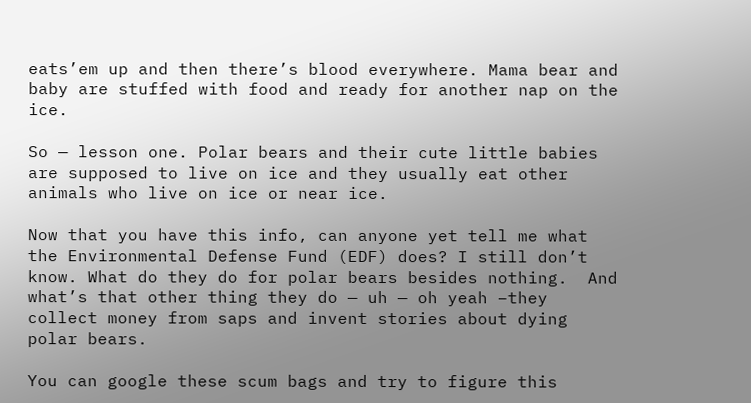eats’em up and then there’s blood everywhere. Mama bear and baby are stuffed with food and ready for another nap on the ice.

So — lesson one. Polar bears and their cute little babies are supposed to live on ice and they usually eat other animals who live on ice or near ice.

Now that you have this info, can anyone yet tell me what the Environmental Defense Fund (EDF) does? I still don’t know. What do they do for polar bears besides nothing.  And what’s that other thing they do — uh — oh yeah –they collect money from saps and invent stories about dying polar bears.

You can google these scum bags and try to figure this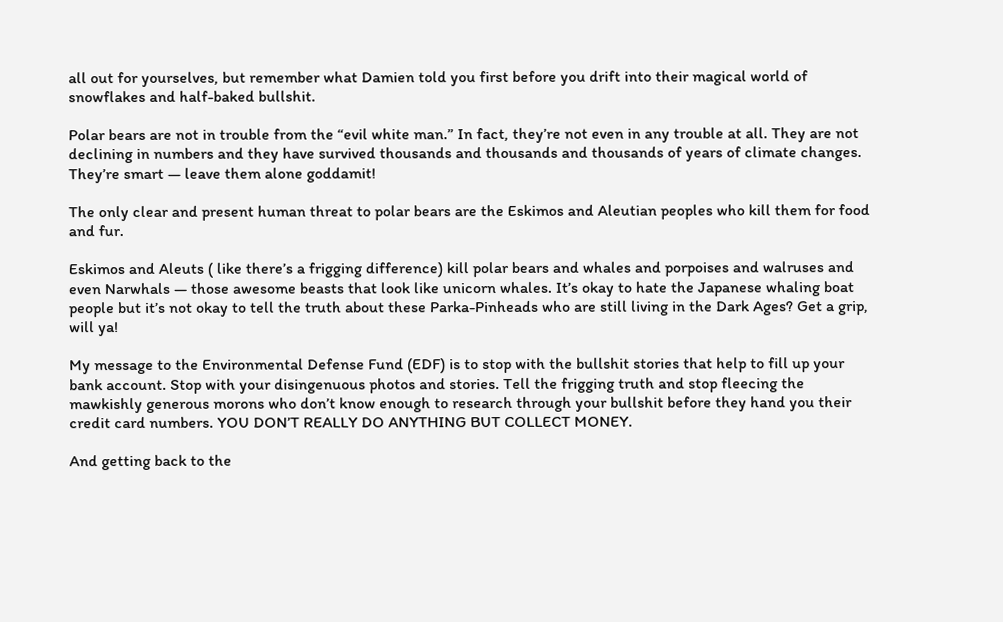all out for yourselves, but remember what Damien told you first before you drift into their magical world of snowflakes and half-baked bullshit.

Polar bears are not in trouble from the “evil white man.” In fact, they’re not even in any trouble at all. They are not declining in numbers and they have survived thousands and thousands and thousands of years of climate changes. They’re smart — leave them alone goddamit!

The only clear and present human threat to polar bears are the Eskimos and Aleutian peoples who kill them for food and fur.

Eskimos and Aleuts ( like there’s a frigging difference) kill polar bears and whales and porpoises and walruses and even Narwhals — those awesome beasts that look like unicorn whales. It’s okay to hate the Japanese whaling boat people but it’s not okay to tell the truth about these Parka-Pinheads who are still living in the Dark Ages? Get a grip, will ya!

My message to the Environmental Defense Fund (EDF) is to stop with the bullshit stories that help to fill up your bank account. Stop with your disingenuous photos and stories. Tell the frigging truth and stop fleecing the mawkishly generous morons who don’t know enough to research through your bullshit before they hand you their credit card numbers. YOU DON’T REALLY DO ANYTHING BUT COLLECT MONEY.

And getting back to the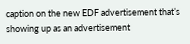caption on the new EDF advertisement that’s showing up as an advertisement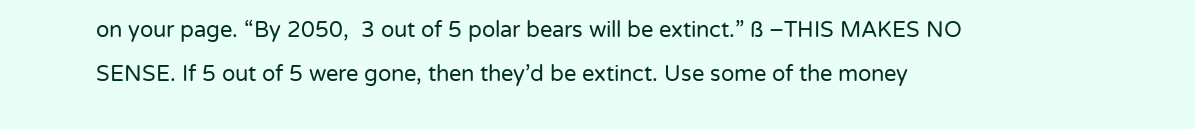on your page. “By 2050,  3 out of 5 polar bears will be extinct.” ß –THIS MAKES NO SENSE. If 5 out of 5 were gone, then they’d be extinct. Use some of the money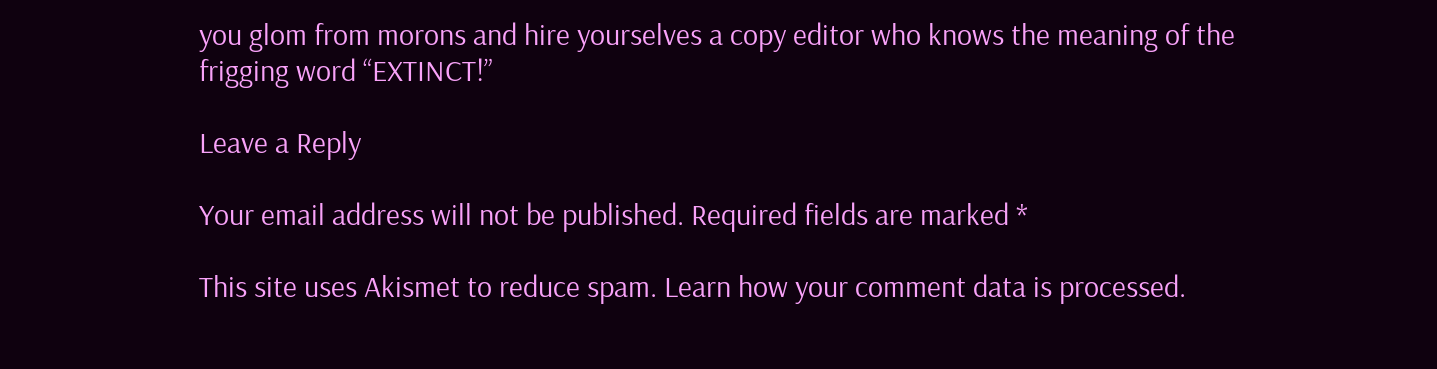you glom from morons and hire yourselves a copy editor who knows the meaning of the frigging word “EXTINCT!”

Leave a Reply

Your email address will not be published. Required fields are marked *

This site uses Akismet to reduce spam. Learn how your comment data is processed.